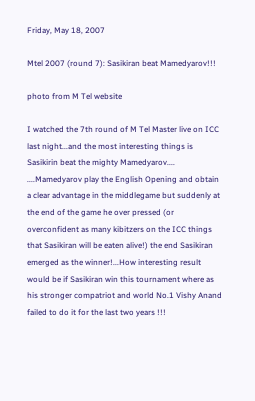Friday, May 18, 2007

Mtel 2007 (round 7): Sasikiran beat Mamedyarov!!!

photo from M Tel website

I watched the 7th round of M Tel Master live on ICC last night...and the most interesting things is Sasikirin beat the mighty Mamedyarov....
....Mamedyarov play the English Opening and obtain a clear advantage in the middlegame but suddenly at the end of the game he over pressed (or overconfident as many kibitzers on the ICC things that Sasikiran will be eaten alive!) the end Sasikiran emerged as the winner!...How interesting result would be if Sasikiran win this tournament where as his stronger compatriot and world No.1 Vishy Anand failed to do it for the last two years !!!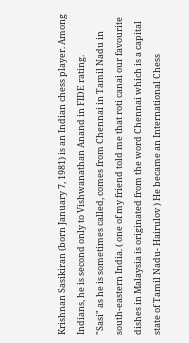Krishnan Sasikiran (born January 7, 1981) is an Indian chess player. Among Indians, he is second only to Vishwanathan Anand in FIDE rating.
"Sasi" as he is sometimes called, comes from Chennai in Tamil Nadu in south-eastern India. ( one of my friend told me that roti canai our favourite dishes in Malaysia is originated from the word Chennai which is a capital state of Tamil Nadu- Hairulov ) He became an International Chess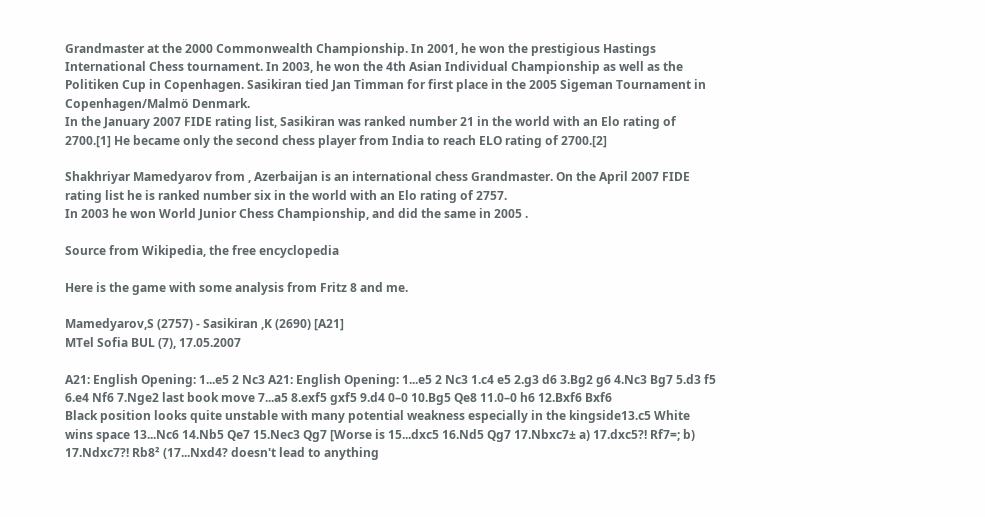Grandmaster at the 2000 Commonwealth Championship. In 2001, he won the prestigious Hastings International Chess tournament. In 2003, he won the 4th Asian Individual Championship as well as the Politiken Cup in Copenhagen. Sasikiran tied Jan Timman for first place in the 2005 Sigeman Tournament in Copenhagen/Malmö Denmark.
In the January 2007 FIDE rating list, Sasikiran was ranked number 21 in the world with an Elo rating of 2700.[1] He became only the second chess player from India to reach ELO rating of 2700.[2]

Shakhriyar Mamedyarov from , Azerbaijan is an international chess Grandmaster. On the April 2007 FIDE rating list he is ranked number six in the world with an Elo rating of 2757.
In 2003 he won World Junior Chess Championship, and did the same in 2005 .

Source from Wikipedia, the free encyclopedia

Here is the game with some analysis from Fritz 8 and me.

Mamedyarov,S (2757) - Sasikiran ,K (2690) [A21]
MTel Sofia BUL (7), 17.05.2007

A21: English Opening: 1...e5 2 Nc3 A21: English Opening: 1...e5 2 Nc3 1.c4 e5 2.g3 d6 3.Bg2 g6 4.Nc3 Bg7 5.d3 f5 6.e4 Nf6 7.Nge2 last book move 7...a5 8.exf5 gxf5 9.d4 0–0 10.Bg5 Qe8 11.0–0 h6 12.Bxf6 Bxf6
Black position looks quite unstable with many potential weakness especially in the kingside13.c5 White wins space 13...Nc6 14.Nb5 Qe7 15.Nec3 Qg7 [Worse is 15...dxc5 16.Nd5 Qg7 17.Nbxc7± a) 17.dxc5?! Rf7=; b) 17.Ndxc7?! Rb8² (17...Nxd4? doesn't lead to anything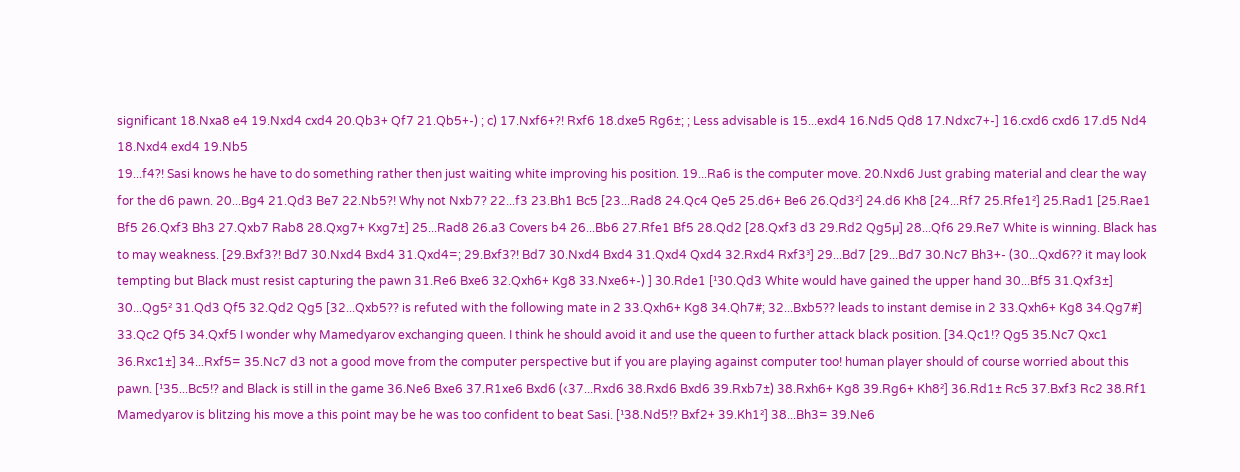significant 18.Nxa8 e4 19.Nxd4 cxd4 20.Qb3+ Qf7 21.Qb5+-) ; c) 17.Nxf6+?! Rxf6 18.dxe5 Rg6±; ; Less advisable is 15...exd4 16.Nd5 Qd8 17.Ndxc7+-] 16.cxd6 cxd6 17.d5 Nd4 18.Nxd4 exd4 19.Nb5
19...f4?! Sasi knows he have to do something rather then just waiting white improving his position. 19...Ra6 is the computer move. 20.Nxd6 Just grabing material and clear the way for the d6 pawn. 20...Bg4 21.Qd3 Be7 22.Nb5?! Why not Nxb7? 22...f3 23.Bh1 Bc5 [23...Rad8 24.Qc4 Qe5 25.d6+ Be6 26.Qd3²] 24.d6 Kh8 [24...Rf7 25.Rfe1²] 25.Rad1 [25.Rae1 Bf5 26.Qxf3 Bh3 27.Qxb7 Rab8 28.Qxg7+ Kxg7±] 25...Rad8 26.a3 Covers b4 26...Bb6 27.Rfe1 Bf5 28.Qd2 [28.Qxf3 d3 29.Rd2 Qg5µ] 28...Qf6 29.Re7 White is winning. Black has to may weakness. [29.Bxf3?! Bd7 30.Nxd4 Bxd4 31.Qxd4=; 29.Bxf3?! Bd7 30.Nxd4 Bxd4 31.Qxd4 Qxd4 32.Rxd4 Rxf3³] 29...Bd7 [29...Bd7 30.Nc7 Bh3+- (30...Qxd6?? it may look tempting but Black must resist capturing the pawn 31.Re6 Bxe6 32.Qxh6+ Kg8 33.Nxe6+-) ] 30.Rde1 [¹30.Qd3 White would have gained the upper hand 30...Bf5 31.Qxf3±] 30...Qg5² 31.Qd3 Qf5 32.Qd2 Qg5 [32...Qxb5?? is refuted with the following mate in 2 33.Qxh6+ Kg8 34.Qh7#; 32...Bxb5?? leads to instant demise in 2 33.Qxh6+ Kg8 34.Qg7#] 33.Qc2 Qf5 34.Qxf5 I wonder why Mamedyarov exchanging queen. I think he should avoid it and use the queen to further attack black position. [34.Qc1!? Qg5 35.Nc7 Qxc1 36.Rxc1±] 34...Rxf5= 35.Nc7 d3 not a good move from the computer perspective but if you are playing against computer too! human player should of course worried about this pawn. [¹35...Bc5!? and Black is still in the game 36.Ne6 Bxe6 37.R1xe6 Bxd6 (‹37...Rxd6 38.Rxd6 Bxd6 39.Rxb7±) 38.Rxh6+ Kg8 39.Rg6+ Kh8²] 36.Rd1± Rc5 37.Bxf3 Rc2 38.Rf1 Mamedyarov is blitzing his move a this point may be he was too confident to beat Sasi. [¹38.Nd5!? Bxf2+ 39.Kh1²] 38...Bh3= 39.Ne6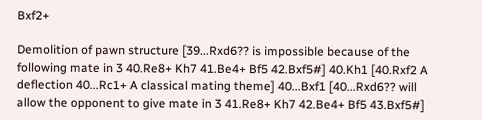Bxf2+

Demolition of pawn structure [39...Rxd6?? is impossible because of the following mate in 3 40.Re8+ Kh7 41.Be4+ Bf5 42.Bxf5#] 40.Kh1 [40.Rxf2 A deflection 40...Rc1+ A classical mating theme] 40...Bxf1 [40...Rxd6?? will allow the opponent to give mate in 3 41.Re8+ Kh7 42.Be4+ Bf5 43.Bxf5#]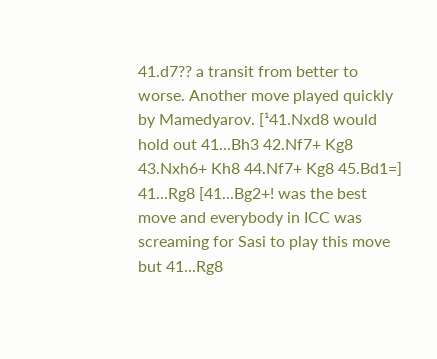41.d7?? a transit from better to worse. Another move played quickly by Mamedyarov. [¹41.Nxd8 would hold out 41...Bh3 42.Nf7+ Kg8 43.Nxh6+ Kh8 44.Nf7+ Kg8 45.Bd1=] 41...Rg8 [41...Bg2+! was the best move and everybody in ICC was screaming for Sasi to play this move but 41...Rg8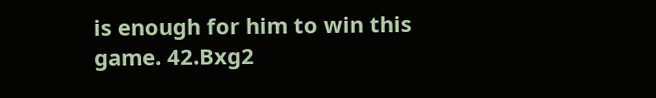is enough for him to win this game. 42.Bxg2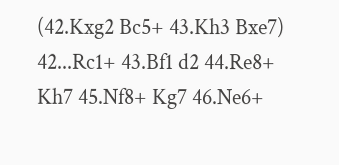(42.Kxg2 Bc5+ 43.Kh3 Bxe7) 42...Rc1+ 43.Bf1 d2 44.Re8+ Kh7 45.Nf8+ Kg7 46.Ne6+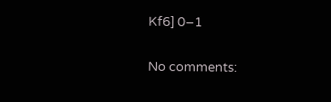Kf6] 0–1

No comments: